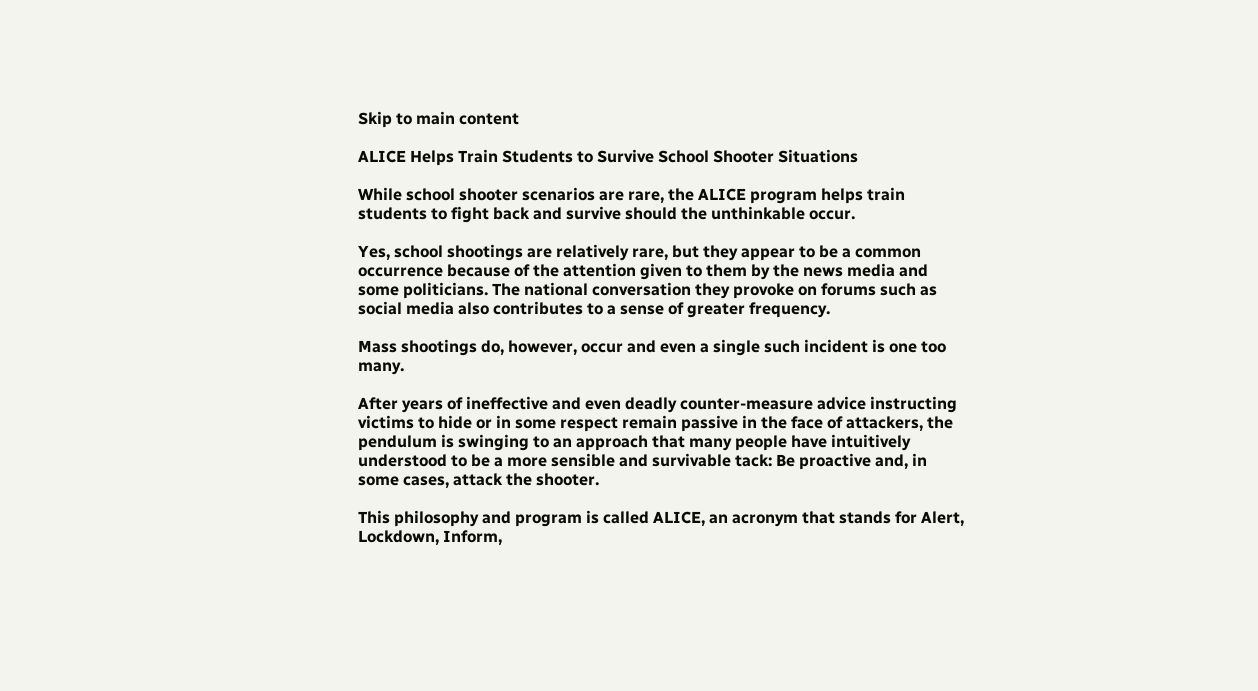Skip to main content

ALICE Helps Train Students to Survive School Shooter Situations

While school shooter scenarios are rare, the ALICE program helps train students to fight back and survive should the unthinkable occur.

Yes, school shootings are relatively rare, but they appear to be a common occurrence because of the attention given to them by the news media and some politicians. The national conversation they provoke on forums such as social media also contributes to a sense of greater frequency.

Mass shootings do, however, occur and even a single such incident is one too many.

After years of ineffective and even deadly counter-measure advice instructing victims to hide or in some respect remain passive in the face of attackers, the pendulum is swinging to an approach that many people have intuitively understood to be a more sensible and survivable tack: Be proactive and, in some cases, attack the shooter.

This philosophy and program is called ALICE, an acronym that stands for Alert, Lockdown, Inform,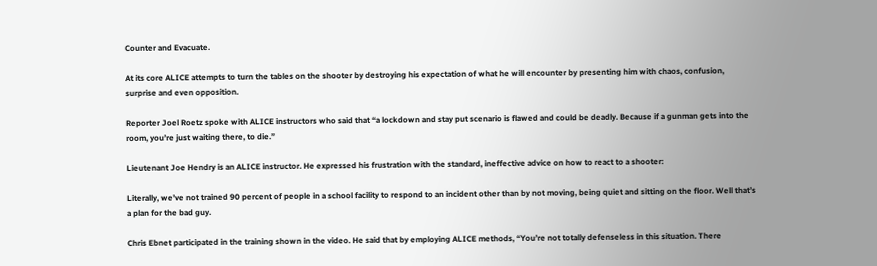Counter and Evacuate.

At its core ALICE attempts to turn the tables on the shooter by destroying his expectation of what he will encounter by presenting him with chaos, confusion, surprise and even opposition.

Reporter Joel Roetz spoke with ALICE instructors who said that “a lockdown and stay put scenario is flawed and could be deadly. Because if a gunman gets into the room, you’re just waiting there, to die.”

Lieutenant Joe Hendry is an ALICE instructor. He expressed his frustration with the standard, ineffective advice on how to react to a shooter:

Literally, we’ve not trained 90 percent of people in a school facility to respond to an incident other than by not moving, being quiet and sitting on the floor. Well that’s a plan for the bad guy.

Chris Ebnet participated in the training shown in the video. He said that by employing ALICE methods, “You’re not totally defenseless in this situation. There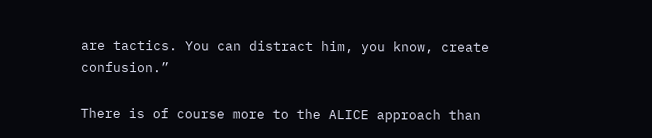are tactics. You can distract him, you know, create confusion.”

There is of course more to the ALICE approach than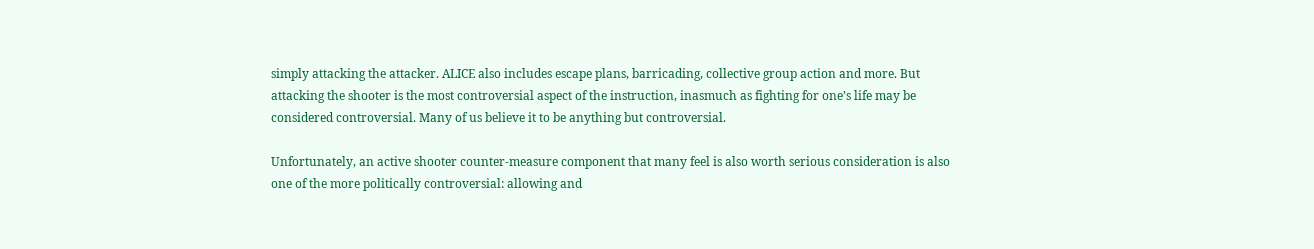simply attacking the attacker. ALICE also includes escape plans, barricading, collective group action and more. But attacking the shooter is the most controversial aspect of the instruction, inasmuch as fighting for one’s life may be considered controversial. Many of us believe it to be anything but controversial.

Unfortunately, an active shooter counter-measure component that many feel is also worth serious consideration is also one of the more politically controversial: allowing and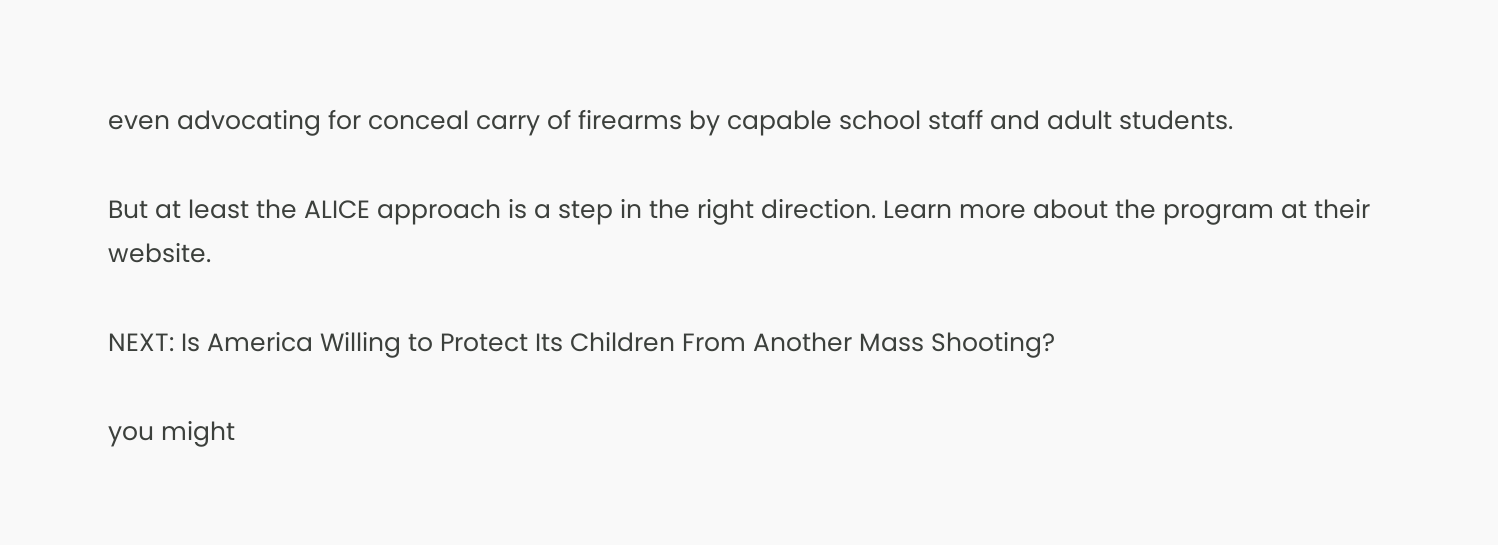even advocating for conceal carry of firearms by capable school staff and adult students.

But at least the ALICE approach is a step in the right direction. Learn more about the program at their website.

NEXT: Is America Willing to Protect Its Children From Another Mass Shooting?

you might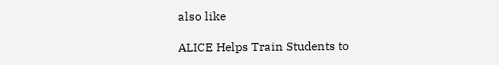also like

ALICE Helps Train Students to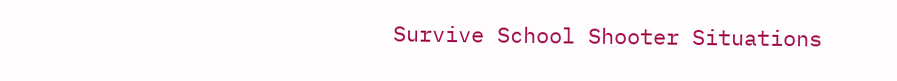Survive School Shooter Situations